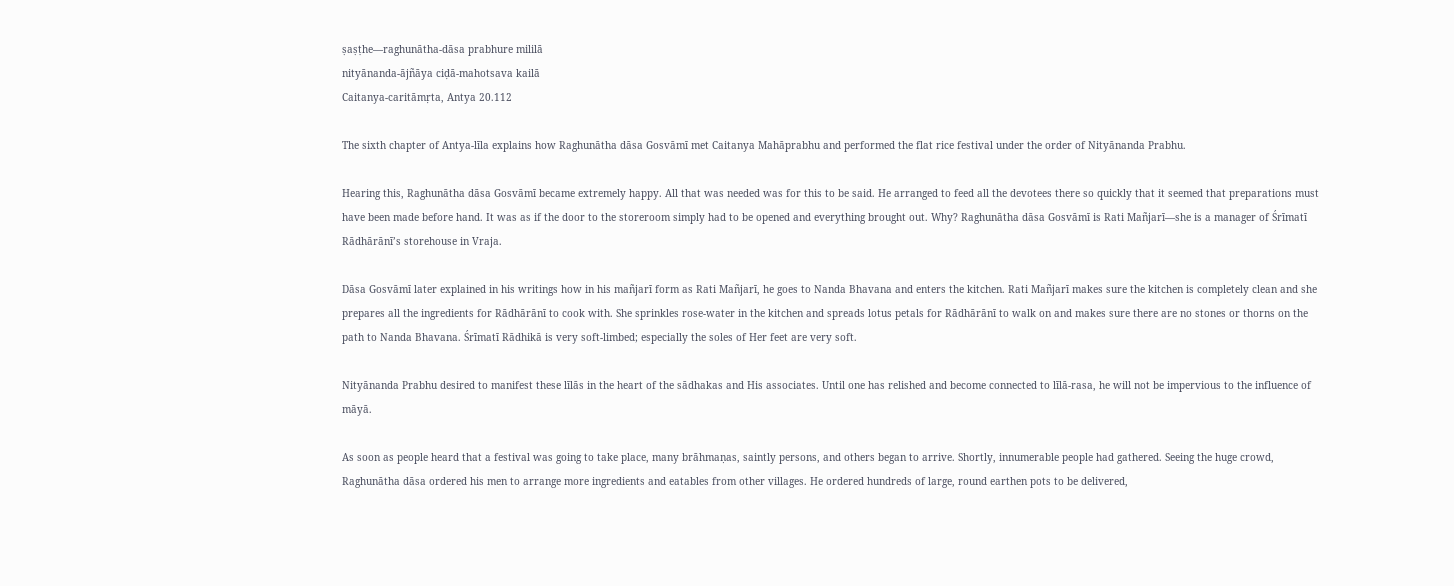ṣaṣṭhe—raghunātha-dāsa prabhure mililā
nityānanda-ājñāya ciḍā-mahotsava kailā
Caitanya-caritāmṛta, Antya 20.112

The sixth chapter of Antya-līla explains how Raghunātha dāsa Gosvāmī met Caitanya Mahāprabhu and performed the flat rice festival under the order of Nityānanda Prabhu.

Hearing this, Raghunātha dāsa Gosvāmī became extremely happy. All that was needed was for this to be said. He arranged to feed all the devotees there so quickly that it seemed that preparations must have been made before hand. It was as if the door to the storeroom simply had to be opened and everything brought out. Why? Raghunātha dāsa Gosvāmī is Rati Mañjarī—she is a manager of Śrīmatī Rādhārānī’s storehouse in Vraja.

Dāsa Gosvāmī later explained in his writings how in his mañjarī form as Rati Mañjarī, he goes to Nanda Bhavana and enters the kitchen. Rati Mañjarī makes sure the kitchen is completely clean and she prepares all the ingredients for Rādhārānī to cook with. She sprinkles rose-water in the kitchen and spreads lotus petals for Rādhārānī to walk on and makes sure there are no stones or thorns on the path to Nanda Bhavana. Śrīmatī Rādhikā is very soft-limbed; especially the soles of Her feet are very soft.

Nityānanda Prabhu desired to manifest these līlās in the heart of the sādhakas and His associates. Until one has relished and become connected to līlā-rasa, he will not be impervious to the influence of māyā.

As soon as people heard that a festival was going to take place, many brāhmaṇas, saintly persons, and others began to arrive. Shortly, innumerable people had gathered. Seeing the huge crowd, Raghunātha dāsa ordered his men to arrange more ingredients and eatables from other villages. He ordered hundreds of large, round earthen pots to be delivered,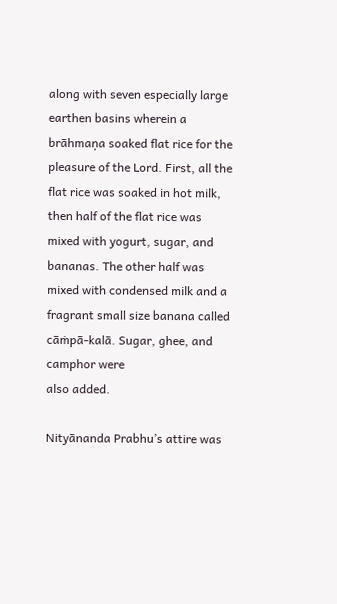along with seven especially large earthen basins wherein a brāhmaṇa soaked flat rice for the pleasure of the Lord. First, all the flat rice was soaked in hot milk, then half of the flat rice was mixed with yogurt, sugar, and bananas. The other half was mixed with condensed milk and a fragrant small size banana called cāṁpā-kalā. Sugar, ghee, and camphor were
also added.

Nityānanda Prabhu’s attire was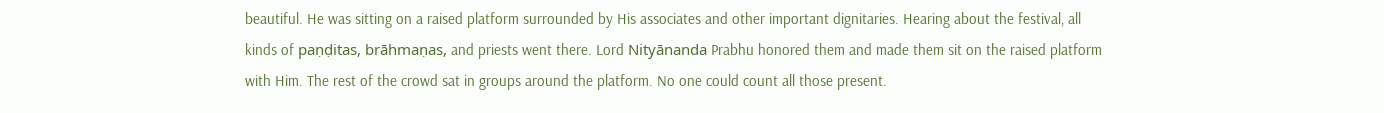beautiful. He was sitting on a raised platform surrounded by His associates and other important dignitaries. Hearing about the festival, all kinds of paṇḍitas, brāhmaṇas, and priests went there. Lord Nityānanda Prabhu honored them and made them sit on the raised platform with Him. The rest of the crowd sat in groups around the platform. No one could count all those present.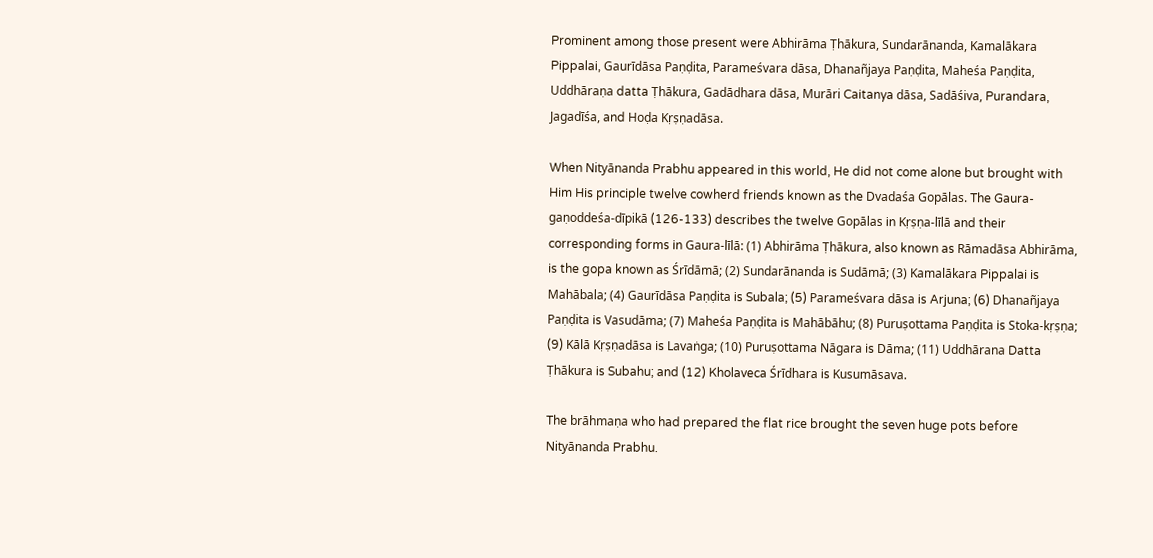Prominent among those present were Abhirāma Ṭhākura, Sundarānanda, Kamalākara Pippalai, Gaurīdāsa Paṇḍita, Parameśvara dāsa, Dhanañjaya Paṇḍita, Maheśa Paṇḍita, Uddhāraṇa datta Ṭhākura, Gadādhara dāsa, Murāri Caitanya dāsa, Sadāśiva, Purandara, Jagadīśa, and Hoḍa Kṛṣṇadāsa.

When Nityānanda Prabhu appeared in this world, He did not come alone but brought with Him His principle twelve cowherd friends known as the Dvadaśa Gopālas. The Gaura-gaṇoddeśa-dīpikā (126-133) describes the twelve Gopālas in Kṛṣṇa-līlā and their corresponding forms in Gaura-līlā: (1) Abhirāma Ṭhākura, also known as Rāmadāsa Abhirāma, is the gopa known as Śrīdāmā; (2) Sundarānanda is Sudāmā; (3) Kamalākara Pippalai is Mahābala; (4) Gaurīdāsa Paṇḍita is Subala; (5) Parameśvara dāsa is Arjuna; (6) Dhanañjaya Paṇḍita is Vasudāma; (7) Maheśa Paṇḍita is Mahābāhu; (8) Puruṣottama Paṇḍita is Stoka-kṛṣṇa; (9) Kālā Kṛṣṇadāsa is Lavaṅga; (10) Puruṣottama Nāgara is Dāma; (11) Uddhārana Datta Ṭhākura is Subahu; and (12) Kholaveca Śrīdhara is Kusumāsava.

The brāhmaṇa who had prepared the flat rice brought the seven huge pots before Nityānanda Prabhu.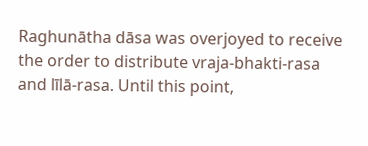Raghunātha dāsa was overjoyed to receive the order to distribute vraja-bhakti-rasa and līlā-rasa. Until this point,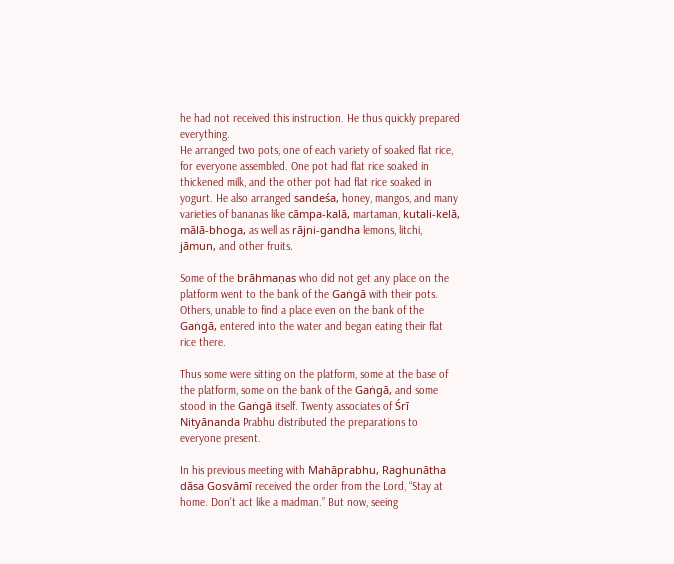he had not received this instruction. He thus quickly prepared everything.
He arranged two pots, one of each variety of soaked flat rice, for everyone assembled. One pot had flat rice soaked in thickened milk, and the other pot had flat rice soaked in yogurt. He also arranged sandeśa, honey, mangos, and many varieties of bananas like cāmpa-kalā, martaman, kutali-kelā, mālā-bhoga, as well as rājni-gandha lemons, litchi, jāmun, and other fruits.

Some of the brāhmaṇas who did not get any place on the platform went to the bank of the Gaṅgā with their pots. Others, unable to find a place even on the bank of the Gaṅgā, entered into the water and began eating their flat rice there.

Thus some were sitting on the platform, some at the base of the platform, some on the bank of the Gaṅgā, and some stood in the Gaṅgā itself. Twenty associates of Śrī Nityānanda Prabhu distributed the preparations to everyone present.

In his previous meeting with Mahāprabhu, Raghunātha dāsa Gosvāmī received the order from the Lord, “Stay at home. Don’t act like a madman.” But now, seeing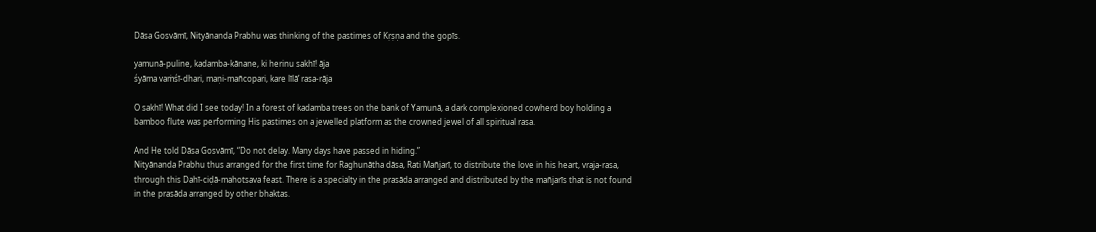Dāsa Gosvāmī, Nityānanda Prabhu was thinking of the pastimes of Kṛṣṇa and the gopīs.

yamunā-puline, kadamba-kānane, ki herinu sakhī! āja
śyāma vaṁśī-dhari, maṇi-mañcopari, kare līlā’ rasa-rāja

O sakhī! What did I see today! In a forest of kadamba trees on the bank of Yamunā, a dark complexioned cowherd boy holding a bamboo flute was performing His pastimes on a jewelled platform as the crowned jewel of all spiritual rasa.

And He told Dāsa Gosvāmī, “Do not delay. Many days have passed in hiding.”
Nityānanda Prabhu thus arranged for the first time for Raghunātha dāsa, Rati Mañjarī, to distribute the love in his heart, vraja-rasa, through this Dahī-ciḍā-mahotsava feast. There is a specialty in the prasāda arranged and distributed by the mañjarīs that is not found in the prasāda arranged by other bhaktas.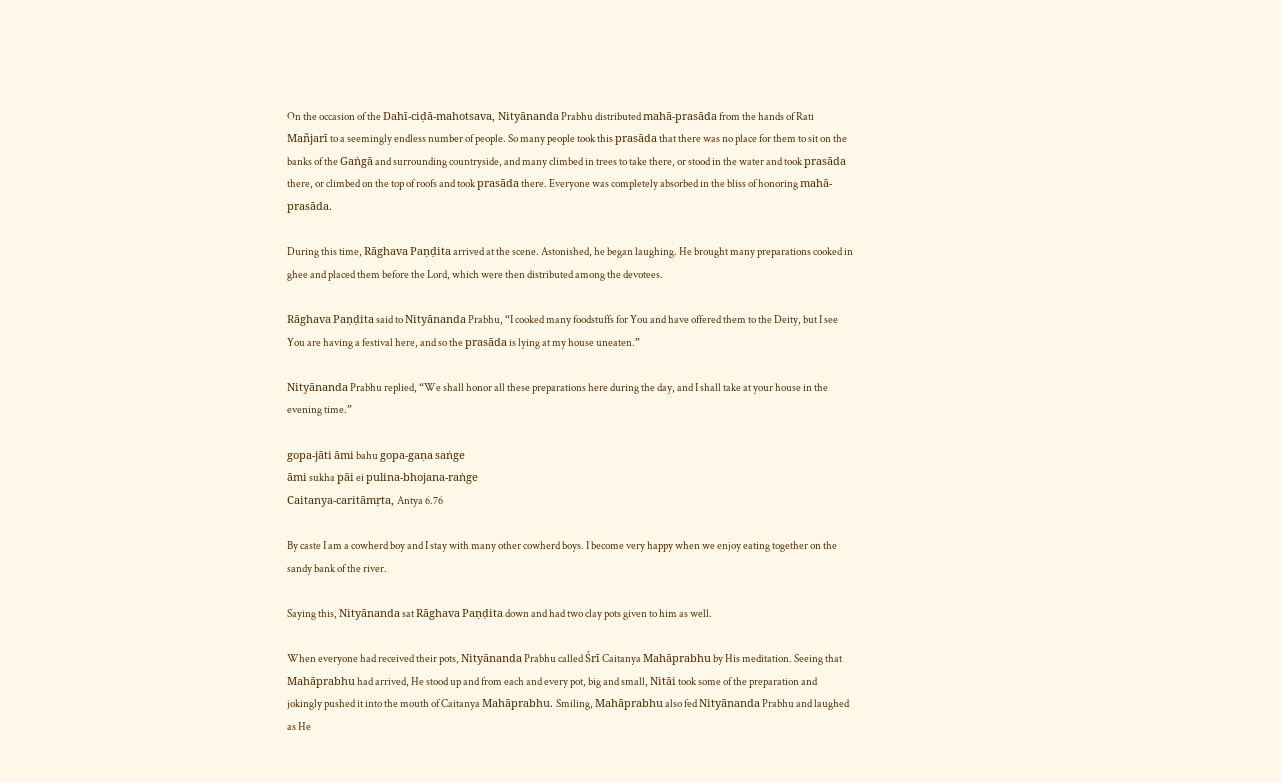On the occasion of the Dahī-ciḍā-mahotsava, Nityānanda Prabhu distributed mahā-prasāda from the hands of Rati Mañjarī to a seemingly endless number of people. So many people took this prasāda that there was no place for them to sit on the banks of the Gaṅgā and surrounding countryside, and many climbed in trees to take there, or stood in the water and took prasāda there, or climbed on the top of roofs and took prasāda there. Everyone was completely absorbed in the bliss of honoring mahā-prasāda.

During this time, Rāghava Paṇḍita arrived at the scene. Astonished, he began laughing. He brought many preparations cooked in ghee and placed them before the Lord, which were then distributed among the devotees.

Rāghava Paṇḍita said to Nityānanda Prabhu, “I cooked many foodstuffs for You and have offered them to the Deity, but I see You are having a festival here, and so the prasāda is lying at my house uneaten.”

Nityānanda Prabhu replied, “We shall honor all these preparations here during the day, and I shall take at your house in the evening time.”

gopa-jāti āmi bahu gopa-gaṇa saṅge
āmi sukha pāi ei pulina-bhojana-raṅge
Caitanya-caritāmṛta, Antya 6.76

By caste I am a cowherd boy and I stay with many other cowherd boys. I become very happy when we enjoy eating together on the sandy bank of the river.

Saying this, Nityānanda sat Rāghava Paṇḍita down and had two clay pots given to him as well.

When everyone had received their pots, Nityānanda Prabhu called Śrī Caitanya Mahāprabhu by His meditation. Seeing that Mahāprabhu had arrived, He stood up and from each and every pot, big and small, Nitāi took some of the preparation and jokingly pushed it into the mouth of Caitanya Mahāprabhu. Smiling, Mahāprabhu also fed Nityānanda Prabhu and laughed as He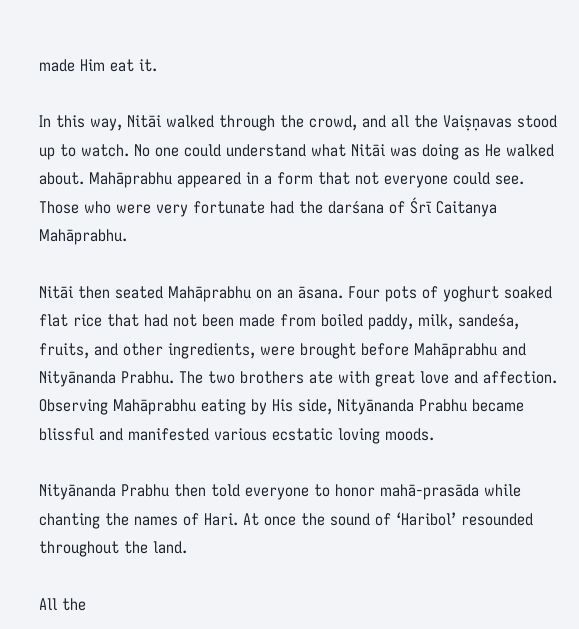made Him eat it.

In this way, Nitāi walked through the crowd, and all the Vaiṣṇavas stood up to watch. No one could understand what Nitāi was doing as He walked about. Mahāprabhu appeared in a form that not everyone could see. Those who were very fortunate had the darśana of Śrī Caitanya Mahāprabhu.

Nitāi then seated Mahāprabhu on an āsana. Four pots of yoghurt soaked flat rice that had not been made from boiled paddy, milk, sandeśa, fruits, and other ingredients, were brought before Mahāprabhu and Nityānanda Prabhu. The two brothers ate with great love and affection. Observing Mahāprabhu eating by His side, Nityānanda Prabhu became blissful and manifested various ecstatic loving moods.

Nityānanda Prabhu then told everyone to honor mahā-prasāda while chanting the names of Hari. At once the sound of ‘Haribol’ resounded throughout the land.

All the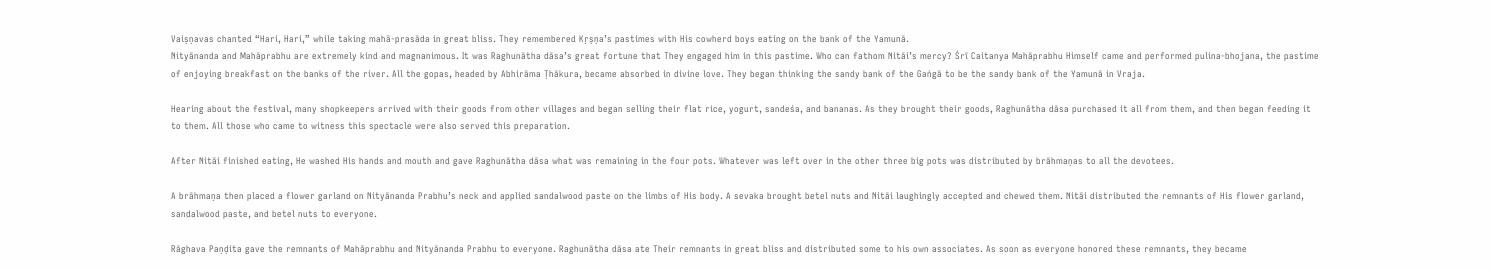Vaiṣṇavas chanted “Hari, Hari,” while taking mahā-prasāda in great bliss. They remembered Kṛṣṇa’s pastimes with His cowherd boys eating on the bank of the Yamunā.
Nityānanda and Mahāprabhu are extremely kind and magnanimous. It was Raghunātha dāsa’s great fortune that They engaged him in this pastime. Who can fathom Nitāi’s mercy? Śrī Caitanya Mahāprabhu Himself came and performed pulina-bhojana, the pastime of enjoying breakfast on the banks of the river. All the gopas, headed by Abhirāma Ṭhākura, became absorbed in divine love. They began thinking the sandy bank of the Gaṅgā to be the sandy bank of the Yamunā in Vraja.

Hearing about the festival, many shopkeepers arrived with their goods from other villages and began selling their flat rice, yogurt, sandeśa, and bananas. As they brought their goods, Raghunātha dāsa purchased it all from them, and then began feeding it to them. All those who came to witness this spectacle were also served this preparation.

After Nitāi finished eating, He washed His hands and mouth and gave Raghunātha dāsa what was remaining in the four pots. Whatever was left over in the other three big pots was distributed by brāhmaṇas to all the devotees.

A brāhmaṇa then placed a flower garland on Nityānanda Prabhu’s neck and applied sandalwood paste on the limbs of His body. A sevaka brought betel nuts and Nitāi laughingly accepted and chewed them. Nitāi distributed the remnants of His flower garland, sandalwood paste, and betel nuts to everyone.

Rāghava Paṇḍita gave the remnants of Mahāprabhu and Nityānanda Prabhu to everyone. Raghunātha dāsa ate Their remnants in great bliss and distributed some to his own associates. As soon as everyone honored these remnants, they became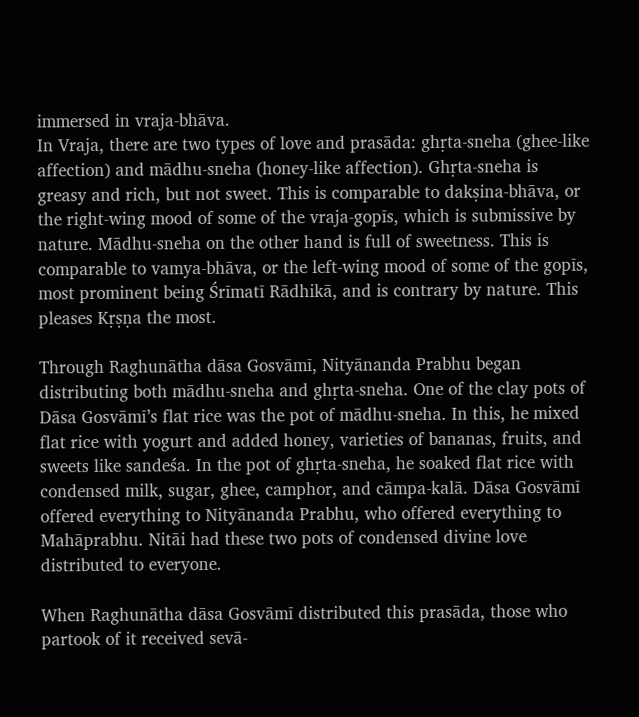immersed in vraja-bhāva.
In Vraja, there are two types of love and prasāda: ghṛta-sneha (ghee-like affection) and mādhu-sneha (honey-like affection). Ghṛta-sneha is greasy and rich, but not sweet. This is comparable to dakṣina-bhāva, or the right-wing mood of some of the vraja-gopīs, which is submissive by nature. Mādhu-sneha on the other hand is full of sweetness. This is comparable to vamya-bhāva, or the left-wing mood of some of the gopīs, most prominent being Śrīmatī Rādhikā, and is contrary by nature. This pleases Kṛṣṇa the most.

Through Raghunātha dāsa Gosvāmī, Nityānanda Prabhu began distributing both mādhu-sneha and ghṛta-sneha. One of the clay pots of Dāsa Gosvāmī’s flat rice was the pot of mādhu-sneha. In this, he mixed flat rice with yogurt and added honey, varieties of bananas, fruits, and sweets like sandeśa. In the pot of ghṛta-sneha, he soaked flat rice with condensed milk, sugar, ghee, camphor, and cāmpa-kalā. Dāsa Gosvāmī offered everything to Nityānanda Prabhu, who offered everything to Mahāprabhu. Nitāi had these two pots of condensed divine love distributed to everyone.

When Raghunātha dāsa Gosvāmī distributed this prasāda, those who partook of it received sevā-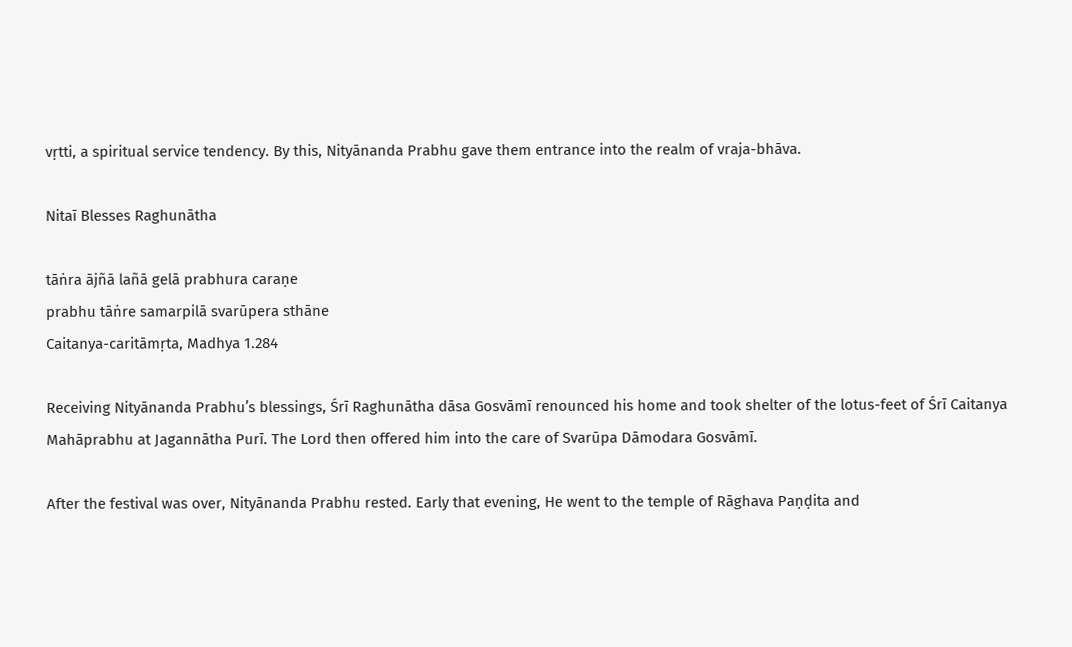vṛtti, a spiritual service tendency. By this, Nityānanda Prabhu gave them entrance into the realm of vraja-bhāva.

Nitaī Blesses Raghunātha

tāṅra ājñā lañā gelā prabhura caraṇe
prabhu tāṅre samarpilā svarūpera sthāne
Caitanya-caritāmṛta, Madhya 1.284

Receiving Nityānanda Prabhu’s blessings, Śrī Raghunātha dāsa Gosvāmī renounced his home and took shelter of the lotus-feet of Śrī Caitanya Mahāprabhu at Jagannātha Purī. The Lord then offered him into the care of Svarūpa Dāmodara Gosvāmī.

After the festival was over, Nityānanda Prabhu rested. Early that evening, He went to the temple of Rāghava Paṇḍita and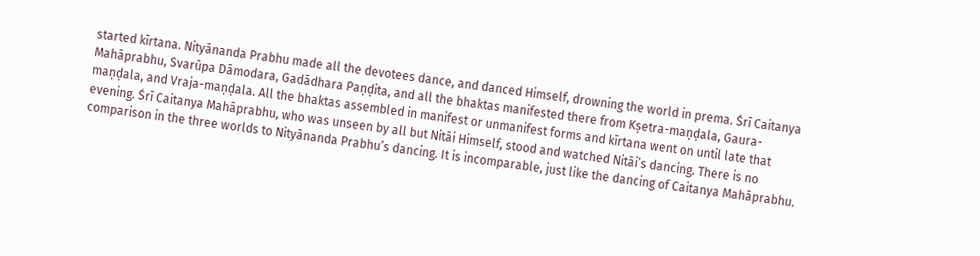started kīrtana. Nityānanda Prabhu made all the devotees dance, and danced Himself, drowning the world in prema. Śrī Caitanya Mahāprabhu, Svarūpa Dāmodara, Gadādhara Paṇḍita, and all the bhaktas manifested there from Kṣetra-maṇḍala, Gaura-maṇḍala, and Vraja-maṇḍala. All the bhaktas assembled in manifest or unmanifest forms and kīrtana went on until late that evening. Śrī Caitanya Mahāprabhu, who was unseen by all but Nitāi Himself, stood and watched Nitāi’s dancing. There is no comparison in the three worlds to Nityānanda Prabhu’s dancing. It is incomparable, just like the dancing of Caitanya Mahāprabhu.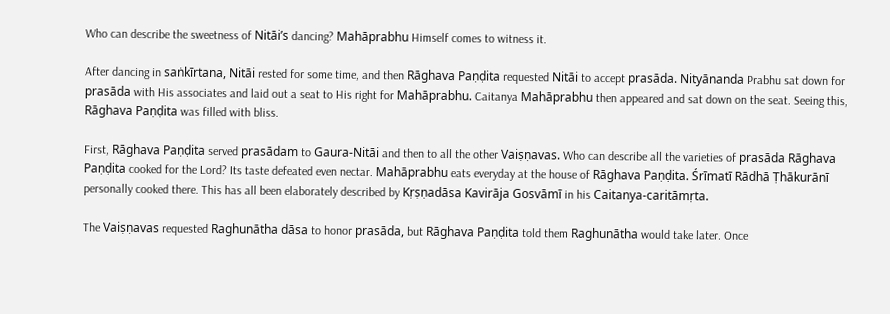Who can describe the sweetness of Nitāi’s dancing? Mahāprabhu Himself comes to witness it.

After dancing in saṅkīrtana, Nitāi rested for some time, and then Rāghava Paṇḍita requested Nitāi to accept prasāda. Nityānanda Prabhu sat down for prasāda with His associates and laid out a seat to His right for Mahāprabhu. Caitanya Mahāprabhu then appeared and sat down on the seat. Seeing this, Rāghava Paṇḍita was filled with bliss.

First, Rāghava Paṇḍita served prasādam to Gaura-Nitāi and then to all the other Vaiṣṇavas. Who can describe all the varieties of prasāda Rāghava Paṇḍita cooked for the Lord? Its taste defeated even nectar. Mahāprabhu eats everyday at the house of Rāghava Paṇḍita. Śrīmatī Rādhā Ṭhākurānī personally cooked there. This has all been elaborately described by Kṛṣṇadāsa Kavirāja Gosvāmī in his Caitanya-caritāmṛta.

The Vaiṣṇavas requested Raghunātha dāsa to honor prasāda, but Rāghava Paṇḍita told them Raghunātha would take later. Once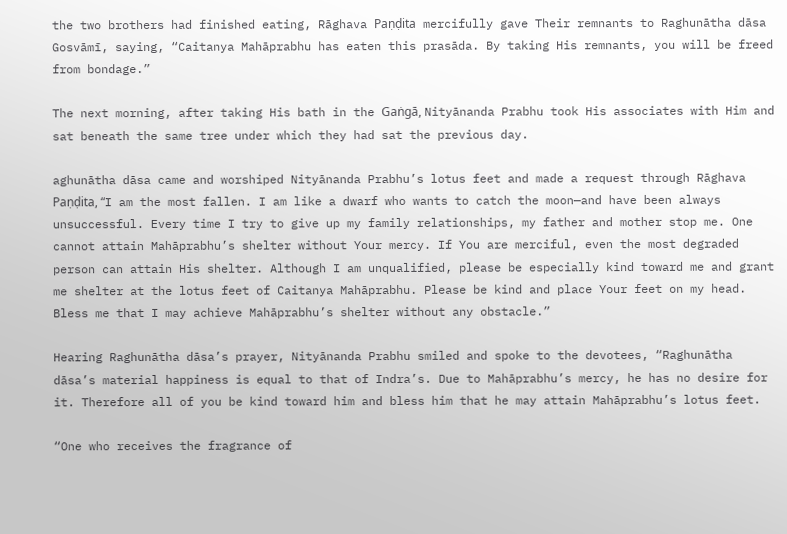the two brothers had finished eating, Rāghava Paṇḍita mercifully gave Their remnants to Raghunātha dāsa Gosvāmī, saying, “Caitanya Mahāprabhu has eaten this prasāda. By taking His remnants, you will be freed from bondage.”

The next morning, after taking His bath in the Gaṅgā, Nityānanda Prabhu took His associates with Him and sat beneath the same tree under which they had sat the previous day.

aghunātha dāsa came and worshiped Nityānanda Prabhu’s lotus feet and made a request through Rāghava Paṇḍita, “I am the most fallen. I am like a dwarf who wants to catch the moon—and have been always unsuccessful. Every time I try to give up my family relationships, my father and mother stop me. One cannot attain Mahāprabhu’s shelter without Your mercy. If You are merciful, even the most degraded person can attain His shelter. Although I am unqualified, please be especially kind toward me and grant me shelter at the lotus feet of Caitanya Mahāprabhu. Please be kind and place Your feet on my head. Bless me that I may achieve Mahāprabhu’s shelter without any obstacle.”

Hearing Raghunātha dāsa’s prayer, Nityānanda Prabhu smiled and spoke to the devotees, “Raghunātha dāsa’s material happiness is equal to that of Indra’s. Due to Mahāprabhu’s mercy, he has no desire for it. Therefore all of you be kind toward him and bless him that he may attain Mahāprabhu’s lotus feet.

“One who receives the fragrance of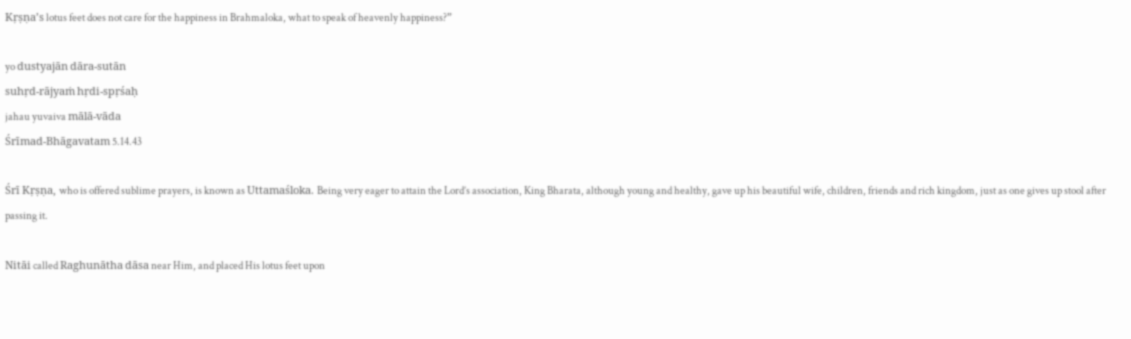Kṛṣṇa’s lotus feet does not care for the happiness in Brahmaloka, what to speak of heavenly happiness?”

yo dustyajān dāra-sutān
suhṛd-rājyaṁ hṛdi-spṛśaḥ
jahau yuvaiva mālā-vāda
Śrīmad-Bhāgavatam 5.14.43

Śrī Kṛṣṇa, who is offered sublime prayers, is known as Uttamaśloka. Being very eager to attain the Lord’s association, King Bharata, although young and healthy, gave up his beautiful wife, children, friends and rich kingdom, just as one gives up stool after passing it.

Nitāi called Raghunātha dāsa near Him, and placed His lotus feet upon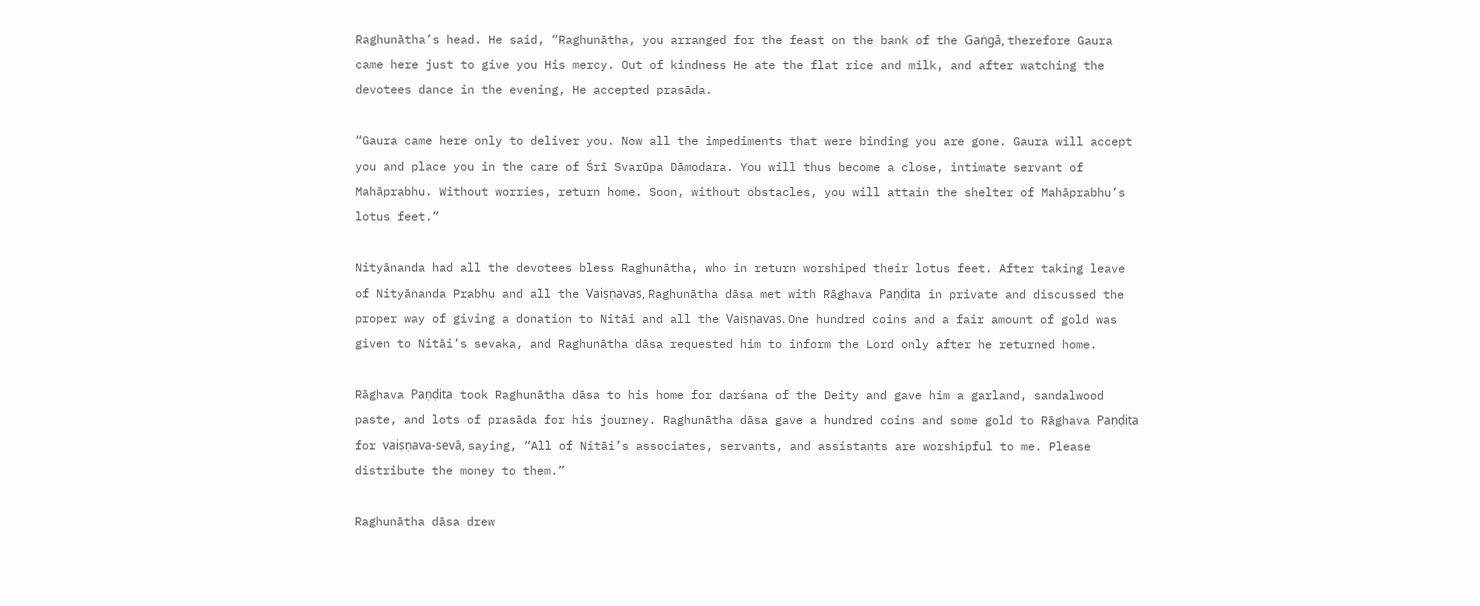Raghunātha’s head. He said, “Raghunātha, you arranged for the feast on the bank of the Gaṅgā, therefore Gaura came here just to give you His mercy. Out of kindness He ate the flat rice and milk, and after watching the devotees dance in the evening, He accepted prasāda.

“Gaura came here only to deliver you. Now all the impediments that were binding you are gone. Gaura will accept you and place you in the care of Śrī Svarūpa Dāmodara. You will thus become a close, intimate servant of Mahāprabhu. Without worries, return home. Soon, without obstacles, you will attain the shelter of Mahāprabhu’s lotus feet.”

Nityānanda had all the devotees bless Raghunātha, who in return worshiped their lotus feet. After taking leave of Nityānanda Prabhu and all the Vaiṣṇavas, Raghunātha dāsa met with Rāghava Paṇḍita in private and discussed the proper way of giving a donation to Nitāi and all the Vaiṣṇavas. One hundred coins and a fair amount of gold was given to Nitāi’s sevaka, and Raghunātha dāsa requested him to inform the Lord only after he returned home.

Rāghava Paṇḍita took Raghunātha dāsa to his home for darśana of the Deity and gave him a garland, sandalwood paste, and lots of prasāda for his journey. Raghunātha dāsa gave a hundred coins and some gold to Rāghava Paṇḍita for vaiṣṇava-sevā, saying, “All of Nitāi’s associates, servants, and assistants are worshipful to me. Please distribute the money to them.”

Raghunātha dāsa drew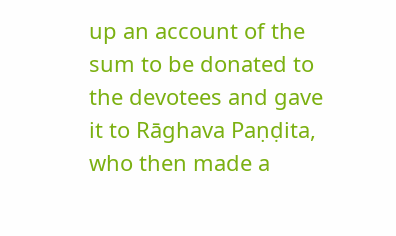up an account of the sum to be donated to the devotees and gave it to Rāghava Paṇḍita, who then made a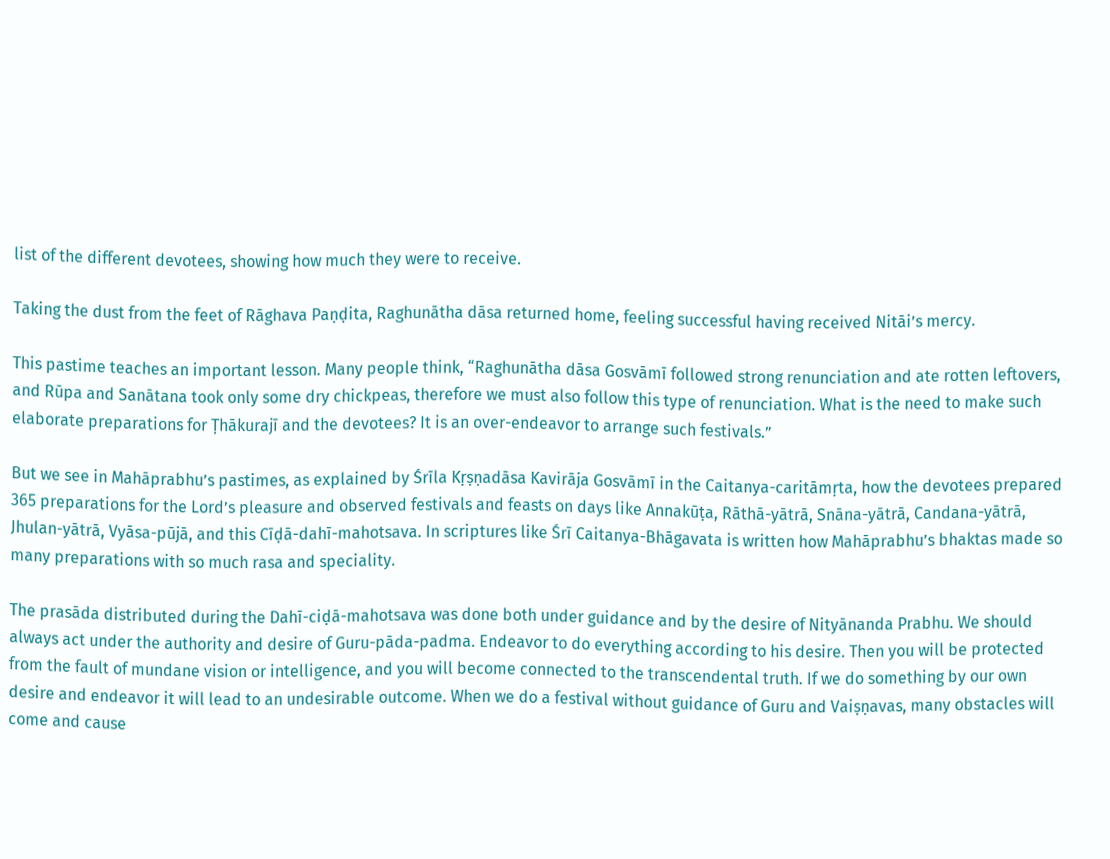list of the different devotees, showing how much they were to receive.

Taking the dust from the feet of Rāghava Paṇḍita, Raghunātha dāsa returned home, feeling successful having received Nitāi’s mercy.

This pastime teaches an important lesson. Many people think, “Raghunātha dāsa Gosvāmī followed strong renunciation and ate rotten leftovers, and Rūpa and Sanātana took only some dry chickpeas, therefore we must also follow this type of renunciation. What is the need to make such elaborate preparations for Ṭhākurajī and the devotees? It is an over-endeavor to arrange such festivals.”

But we see in Mahāprabhu’s pastimes, as explained by Śrīla Kṛṣṇadāsa Kavirāja Gosvāmī in the Caitanya-caritāmṛta, how the devotees prepared 365 preparations for the Lord’s pleasure and observed festivals and feasts on days like Annakūṭa, Rāthā-yātrā, Snāna-yātrā, Candana-yātrā, Jhulan-yātrā, Vyāsa-pūjā, and this Cīḍā-dahī-mahotsava. In scriptures like Śrī Caitanya-Bhāgavata is written how Mahāprabhu’s bhaktas made so many preparations with so much rasa and speciality.

The prasāda distributed during the Dahī-ciḍā-mahotsava was done both under guidance and by the desire of Nityānanda Prabhu. We should always act under the authority and desire of Guru-pāda-padma. Endeavor to do everything according to his desire. Then you will be protected from the fault of mundane vision or intelligence, and you will become connected to the transcendental truth. If we do something by our own desire and endeavor it will lead to an undesirable outcome. When we do a festival without guidance of Guru and Vaiṣṇavas, many obstacles will come and cause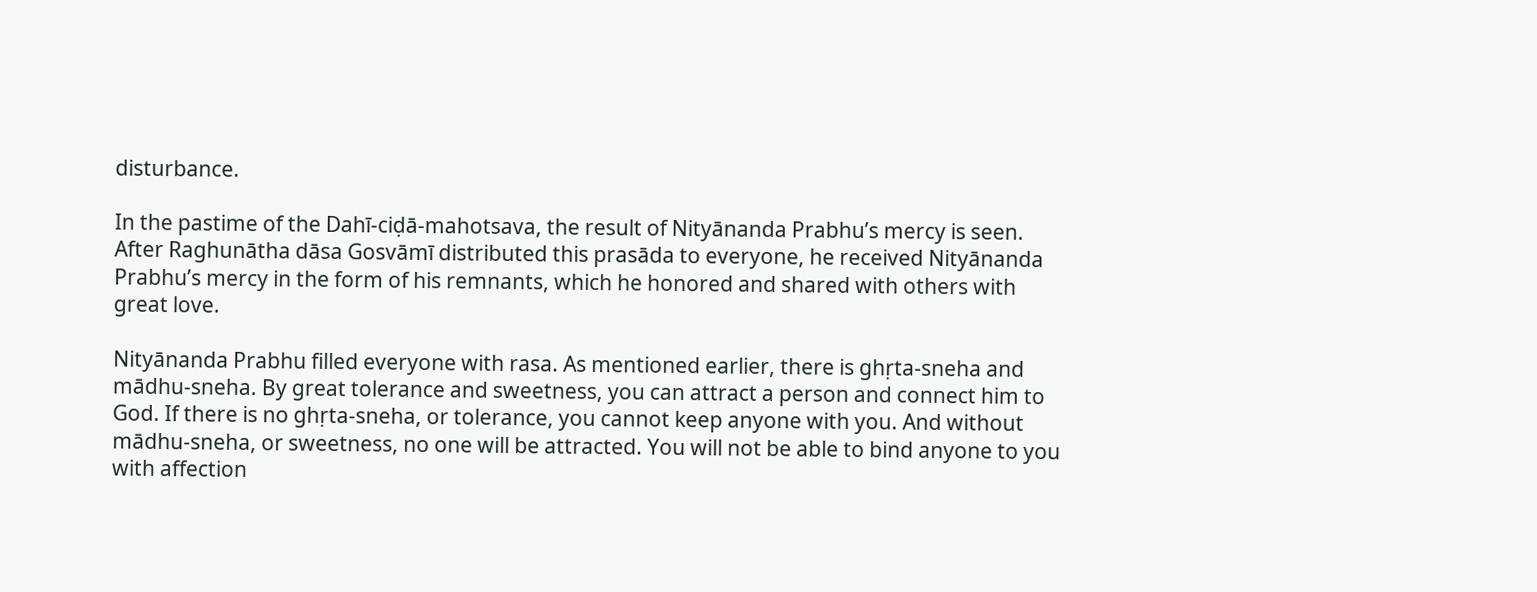disturbance.

In the pastime of the Dahī-ciḍā-mahotsava, the result of Nityānanda Prabhu’s mercy is seen. After Raghunātha dāsa Gosvāmī distributed this prasāda to everyone, he received Nityānanda Prabhu’s mercy in the form of his remnants, which he honored and shared with others with great love.

Nityānanda Prabhu filled everyone with rasa. As mentioned earlier, there is ghṛta-sneha and mādhu-sneha. By great tolerance and sweetness, you can attract a person and connect him to God. If there is no ghṛta-sneha, or tolerance, you cannot keep anyone with you. And without mādhu-sneha, or sweetness, no one will be attracted. You will not be able to bind anyone to you with affection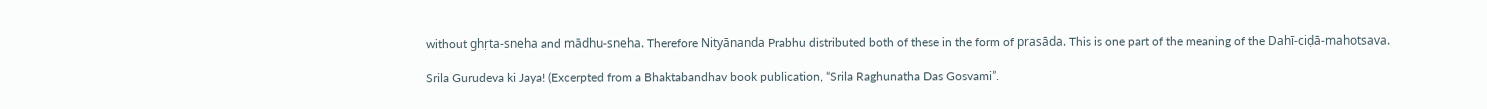without ghṛta-sneha and mādhu-sneha. Therefore Nityānanda Prabhu distributed both of these in the form of prasāda. This is one part of the meaning of the Dahī-ciḍā-mahotsava.

Srila Gurudeva ki Jaya! (Excerpted from a Bhaktabandhav book publication, “Srila Raghunatha Das Gosvami”.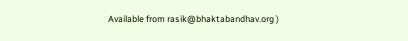Available from rasik@bhaktabandhav.org )